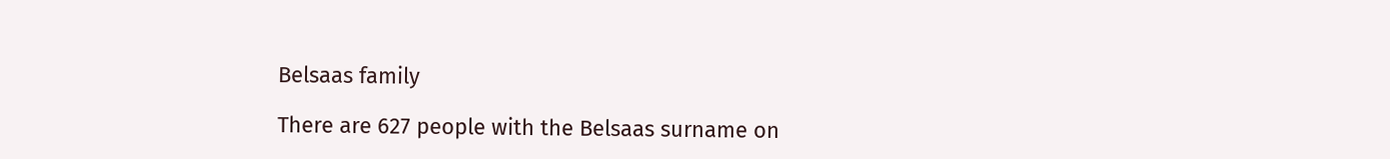Belsaas family

There are 627 people with the Belsaas surname on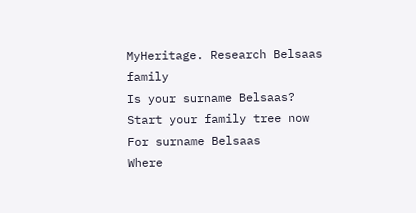MyHeritage. Research Belsaas family
Is your surname Belsaas?
Start your family tree now
For surname Belsaas
Where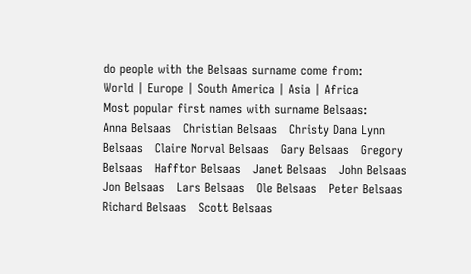do people with the Belsaas surname come from:
World | Europe | South America | Asia | Africa
Most popular first names with surname Belsaas:
Anna Belsaas   Christian Belsaas   Christy Dana Lynn Belsaas   Claire Norval Belsaas   Gary Belsaas   Gregory Belsaas   Hafftor Belsaas   Janet Belsaas   John Belsaas   Jon Belsaas   Lars Belsaas   Ole Belsaas   Peter Belsaas   Richard Belsaas   Scott Belsaas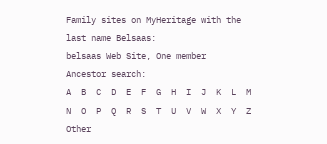Family sites on MyHeritage with the last name Belsaas:
belsaas Web Site, One member
Ancestor search:
A  B  C  D  E  F  G  H  I  J  K  L  M  N  O  P  Q  R  S  T  U  V  W  X  Y  Z  Other